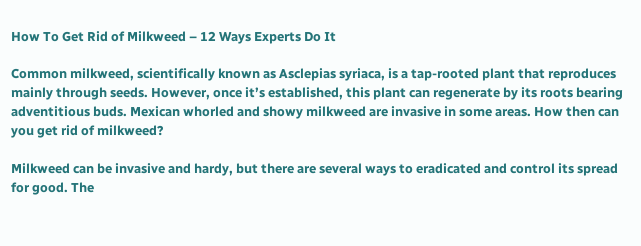How To Get Rid of Milkweed – 12 Ways Experts Do It

Common milkweed, scientifically known as Asclepias syriaca, is a tap-rooted plant that reproduces mainly through seeds. However, once it’s established, this plant can regenerate by its roots bearing adventitious buds. Mexican whorled and showy milkweed are invasive in some areas. How then can you get rid of milkweed?

Milkweed can be invasive and hardy, but there are several ways to eradicated and control its spread for good. The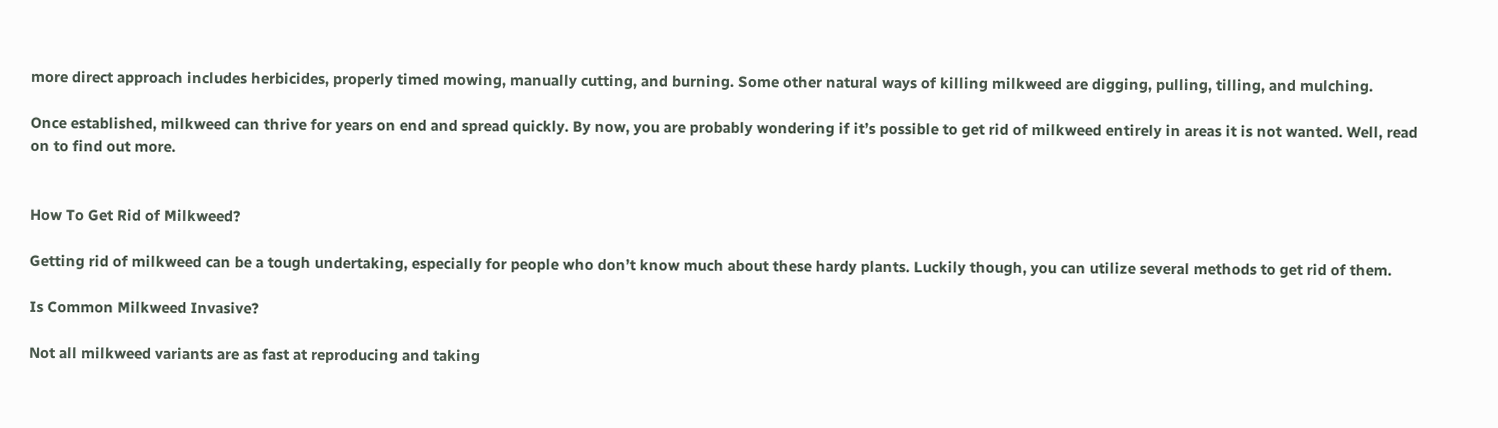more direct approach includes herbicides, properly timed mowing, manually cutting, and burning. Some other natural ways of killing milkweed are digging, pulling, tilling, and mulching.

Once established, milkweed can thrive for years on end and spread quickly. By now, you are probably wondering if it’s possible to get rid of milkweed entirely in areas it is not wanted. Well, read on to find out more.


How To Get Rid of Milkweed?

Getting rid of milkweed can be a tough undertaking, especially for people who don’t know much about these hardy plants. Luckily though, you can utilize several methods to get rid of them.

Is Common Milkweed Invasive?

Not all milkweed variants are as fast at reproducing and taking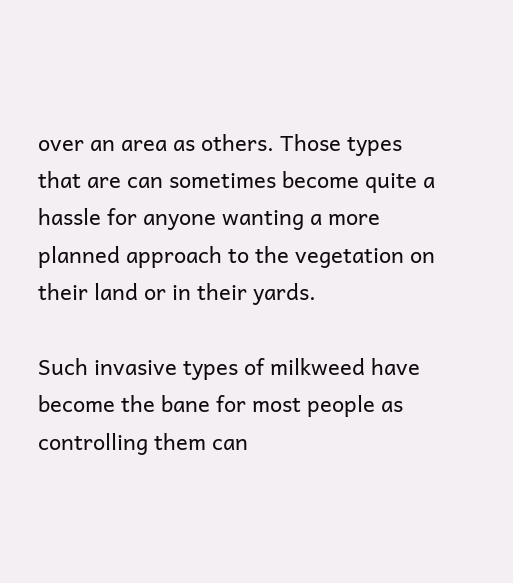over an area as others. Those types that are can sometimes become quite a hassle for anyone wanting a more planned approach to the vegetation on their land or in their yards.

Such invasive types of milkweed have become the bane for most people as controlling them can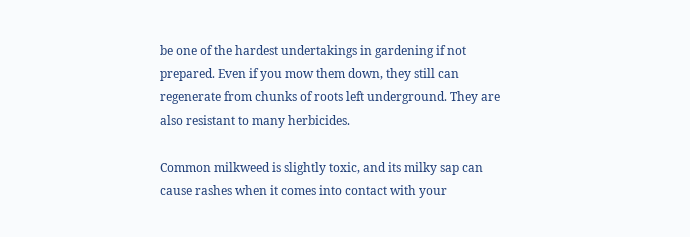be one of the hardest undertakings in gardening if not prepared. Even if you mow them down, they still can regenerate from chunks of roots left underground. They are also resistant to many herbicides.

Common milkweed is slightly toxic, and its milky sap can cause rashes when it comes into contact with your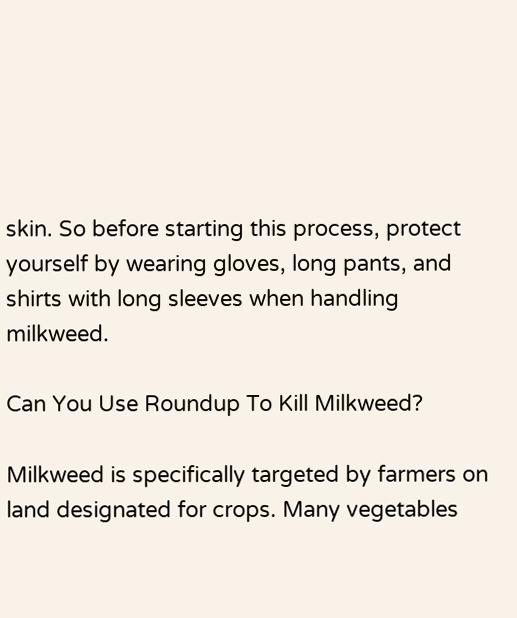skin. So before starting this process, protect yourself by wearing gloves, long pants, and shirts with long sleeves when handling milkweed.

Can You Use Roundup To Kill Milkweed?

Milkweed is specifically targeted by farmers on land designated for crops. Many vegetables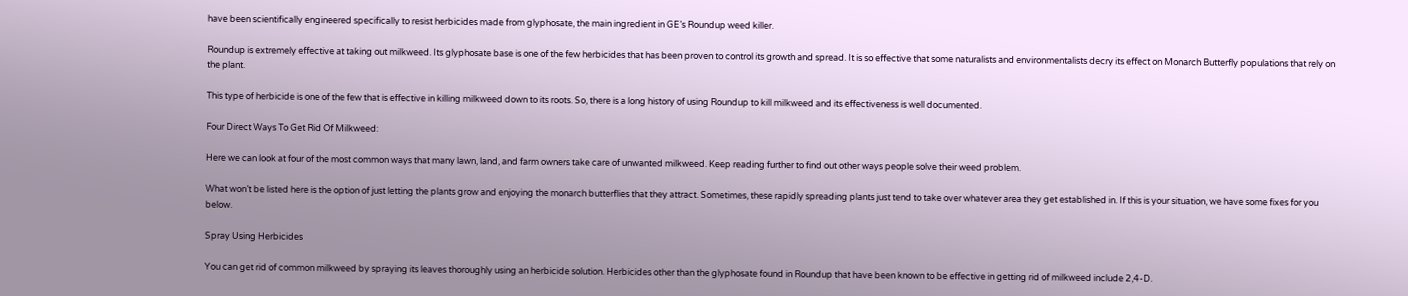have been scientifically engineered specifically to resist herbicides made from glyphosate, the main ingredient in GE’s Roundup weed killer.

Roundup is extremely effective at taking out milkweed. Its glyphosate base is one of the few herbicides that has been proven to control its growth and spread. It is so effective that some naturalists and environmentalists decry its effect on Monarch Butterfly populations that rely on the plant.

This type of herbicide is one of the few that is effective in killing milkweed down to its roots. So, there is a long history of using Roundup to kill milkweed and its effectiveness is well documented.

Four Direct Ways To Get Rid Of Milkweed:

Here we can look at four of the most common ways that many lawn, land, and farm owners take care of unwanted milkweed. Keep reading further to find out other ways people solve their weed problem.

What won’t be listed here is the option of just letting the plants grow and enjoying the monarch butterflies that they attract. Sometimes, these rapidly spreading plants just tend to take over whatever area they get established in. If this is your situation, we have some fixes for you below.

Spray Using Herbicides

You can get rid of common milkweed by spraying its leaves thoroughly using an herbicide solution. Herbicides other than the glyphosate found in Roundup that have been known to be effective in getting rid of milkweed include 2,4-D.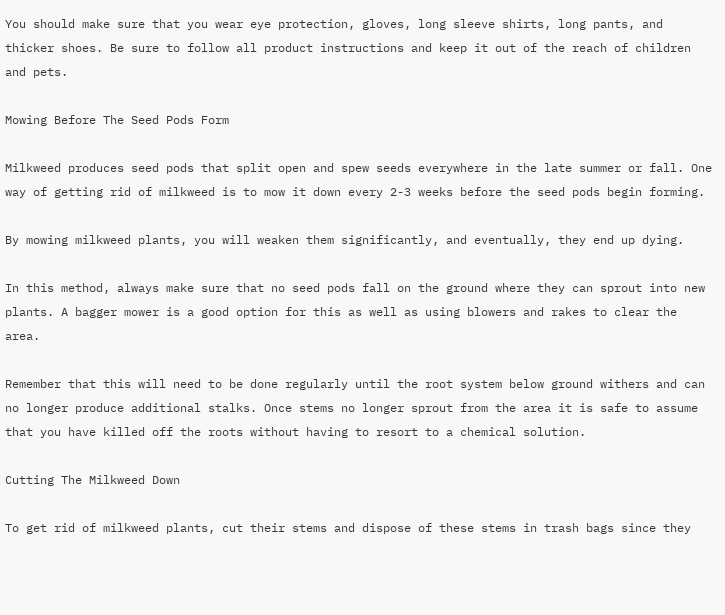You should make sure that you wear eye protection, gloves, long sleeve shirts, long pants, and thicker shoes. Be sure to follow all product instructions and keep it out of the reach of children and pets.

Mowing Before The Seed Pods Form

Milkweed produces seed pods that split open and spew seeds everywhere in the late summer or fall. One way of getting rid of milkweed is to mow it down every 2-3 weeks before the seed pods begin forming.

By mowing milkweed plants, you will weaken them significantly, and eventually, they end up dying.

In this method, always make sure that no seed pods fall on the ground where they can sprout into new plants. A bagger mower is a good option for this as well as using blowers and rakes to clear the area.

Remember that this will need to be done regularly until the root system below ground withers and can no longer produce additional stalks. Once stems no longer sprout from the area it is safe to assume that you have killed off the roots without having to resort to a chemical solution.

Cutting The Milkweed Down

To get rid of milkweed plants, cut their stems and dispose of these stems in trash bags since they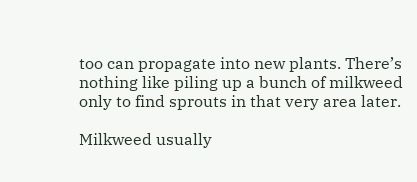too can propagate into new plants. There’s nothing like piling up a bunch of milkweed only to find sprouts in that very area later.

Milkweed usually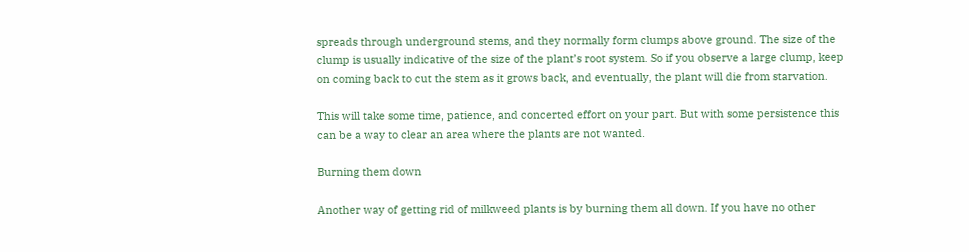spreads through underground stems, and they normally form clumps above ground. The size of the clump is usually indicative of the size of the plant’s root system. So if you observe a large clump, keep on coming back to cut the stem as it grows back, and eventually, the plant will die from starvation.

This will take some time, patience, and concerted effort on your part. But with some persistence this can be a way to clear an area where the plants are not wanted.

Burning them down

Another way of getting rid of milkweed plants is by burning them all down. If you have no other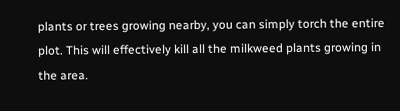plants or trees growing nearby, you can simply torch the entire plot. This will effectively kill all the milkweed plants growing in the area.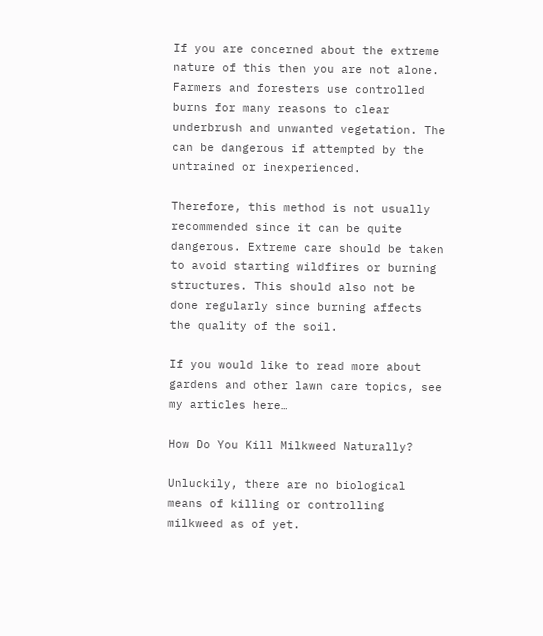If you are concerned about the extreme nature of this then you are not alone. Farmers and foresters use controlled burns for many reasons to clear underbrush and unwanted vegetation. The can be dangerous if attempted by the untrained or inexperienced.

Therefore, this method is not usually recommended since it can be quite dangerous. Extreme care should be taken to avoid starting wildfires or burning structures. This should also not be done regularly since burning affects the quality of the soil.

If you would like to read more about gardens and other lawn care topics, see my articles here…

How Do You Kill Milkweed Naturally?

Unluckily, there are no biological means of killing or controlling milkweed as of yet.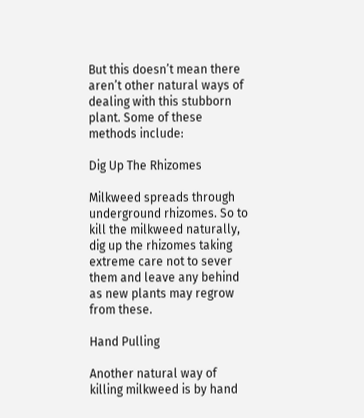But this doesn’t mean there aren’t other natural ways of dealing with this stubborn plant. Some of these methods include:

Dig Up The Rhizomes

Milkweed spreads through underground rhizomes. So to kill the milkweed naturally, dig up the rhizomes taking extreme care not to sever them and leave any behind as new plants may regrow from these.

Hand Pulling

Another natural way of killing milkweed is by hand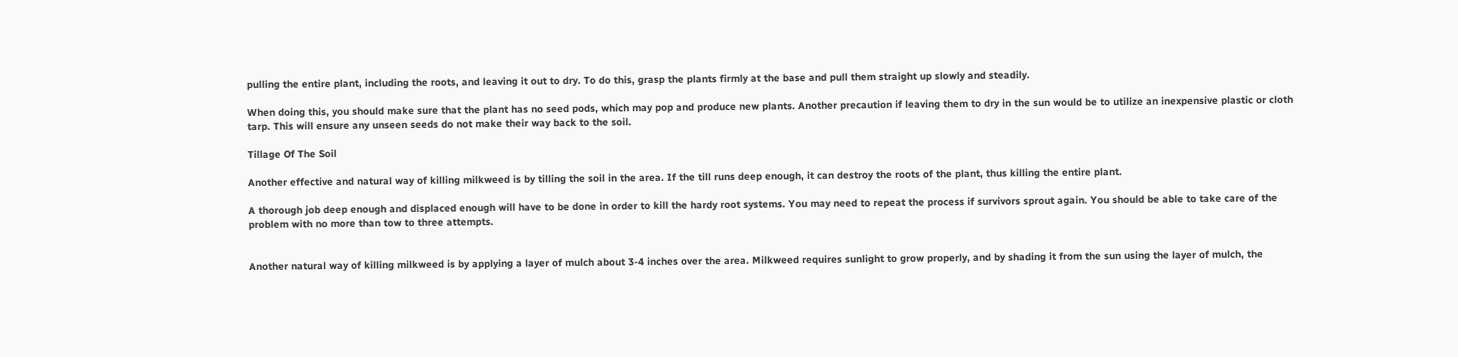pulling the entire plant, including the roots, and leaving it out to dry. To do this, grasp the plants firmly at the base and pull them straight up slowly and steadily.

When doing this, you should make sure that the plant has no seed pods, which may pop and produce new plants. Another precaution if leaving them to dry in the sun would be to utilize an inexpensive plastic or cloth tarp. This will ensure any unseen seeds do not make their way back to the soil.

Tillage Of The Soil

Another effective and natural way of killing milkweed is by tilling the soil in the area. If the till runs deep enough, it can destroy the roots of the plant, thus killing the entire plant.

A thorough job deep enough and displaced enough will have to be done in order to kill the hardy root systems. You may need to repeat the process if survivors sprout again. You should be able to take care of the problem with no more than tow to three attempts.


Another natural way of killing milkweed is by applying a layer of mulch about 3-4 inches over the area. Milkweed requires sunlight to grow properly, and by shading it from the sun using the layer of mulch, the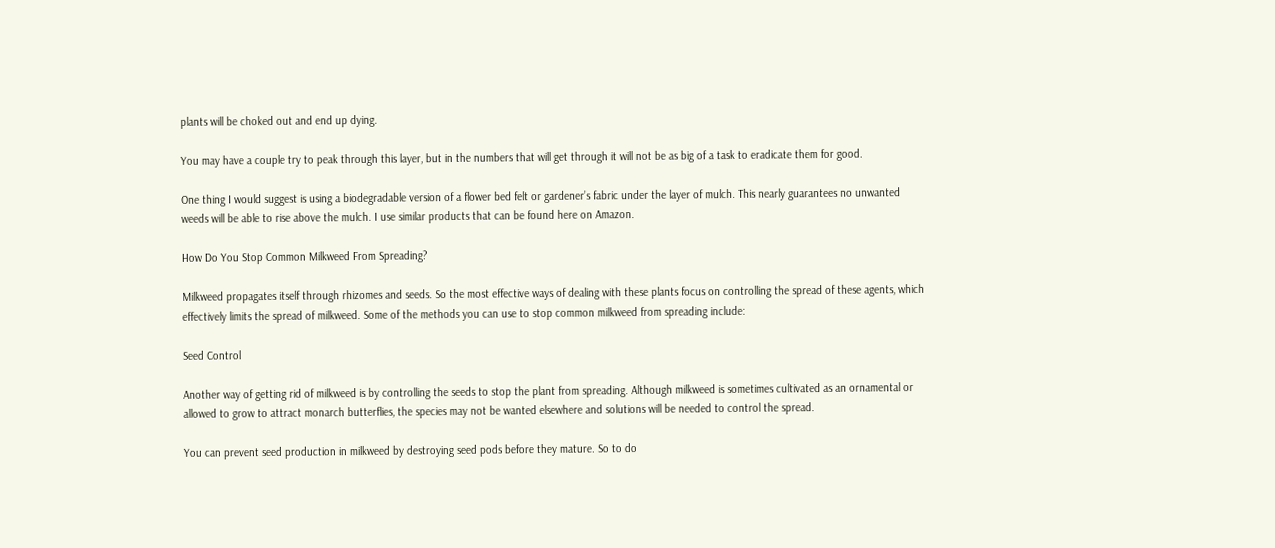plants will be choked out and end up dying.

You may have a couple try to peak through this layer, but in the numbers that will get through it will not be as big of a task to eradicate them for good.

One thing I would suggest is using a biodegradable version of a flower bed felt or gardener’s fabric under the layer of mulch. This nearly guarantees no unwanted weeds will be able to rise above the mulch. I use similar products that can be found here on Amazon.

How Do You Stop Common Milkweed From Spreading?

Milkweed propagates itself through rhizomes and seeds. So the most effective ways of dealing with these plants focus on controlling the spread of these agents, which effectively limits the spread of milkweed. Some of the methods you can use to stop common milkweed from spreading include:

Seed Control

Another way of getting rid of milkweed is by controlling the seeds to stop the plant from spreading. Although milkweed is sometimes cultivated as an ornamental or allowed to grow to attract monarch butterflies, the species may not be wanted elsewhere and solutions will be needed to control the spread.

You can prevent seed production in milkweed by destroying seed pods before they mature. So to do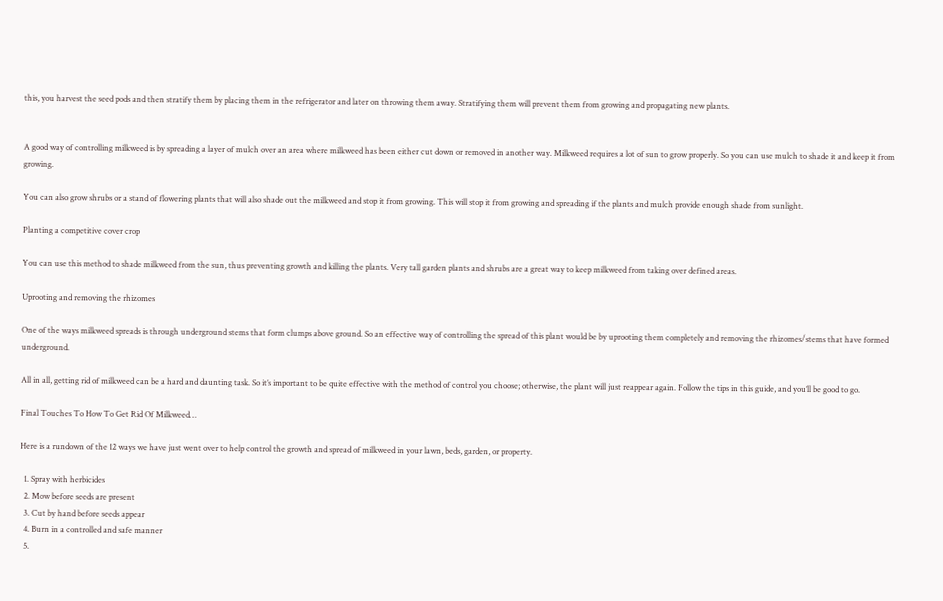this, you harvest the seed pods and then stratify them by placing them in the refrigerator and later on throwing them away. Stratifying them will prevent them from growing and propagating new plants.


A good way of controlling milkweed is by spreading a layer of mulch over an area where milkweed has been either cut down or removed in another way. Milkweed requires a lot of sun to grow properly. So you can use mulch to shade it and keep it from growing.

You can also grow shrubs or a stand of flowering plants that will also shade out the milkweed and stop it from growing. This will stop it from growing and spreading if the plants and mulch provide enough shade from sunlight.

Planting a competitive cover crop

You can use this method to shade milkweed from the sun, thus preventing growth and killing the plants. Very tall garden plants and shrubs are a great way to keep milkweed from taking over defined areas.

Uprooting and removing the rhizomes

One of the ways milkweed spreads is through underground stems that form clumps above ground. So an effective way of controlling the spread of this plant would be by uprooting them completely and removing the rhizomes/stems that have formed underground.

All in all, getting rid of milkweed can be a hard and daunting task. So it’s important to be quite effective with the method of control you choose; otherwise, the plant will just reappear again. Follow the tips in this guide, and you’ll be good to go.

Final Touches To How To Get Rid Of Milkweed…

Here is a rundown of the 12 ways we have just went over to help control the growth and spread of milkweed in your lawn, beds, garden, or property.

  1. Spray with herbicides
  2. Mow before seeds are present
  3. Cut by hand before seeds appear
  4. Burn in a controlled and safe manner
  5.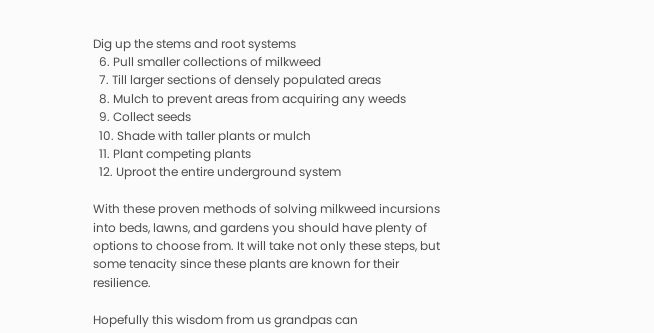Dig up the stems and root systems
  6. Pull smaller collections of milkweed
  7. Till larger sections of densely populated areas
  8. Mulch to prevent areas from acquiring any weeds
  9. Collect seeds
  10. Shade with taller plants or mulch
  11. Plant competing plants
  12. Uproot the entire underground system

With these proven methods of solving milkweed incursions into beds, lawns, and gardens you should have plenty of options to choose from. It will take not only these steps, but some tenacity since these plants are known for their resilience.

Hopefully this wisdom from us grandpas can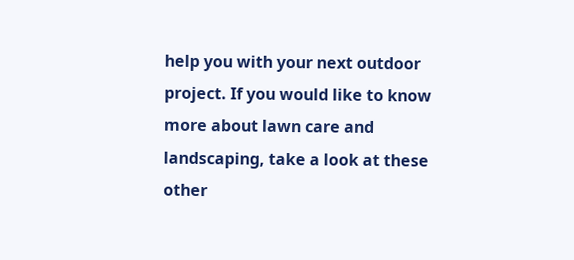help you with your next outdoor project. If you would like to know more about lawn care and landscaping, take a look at these other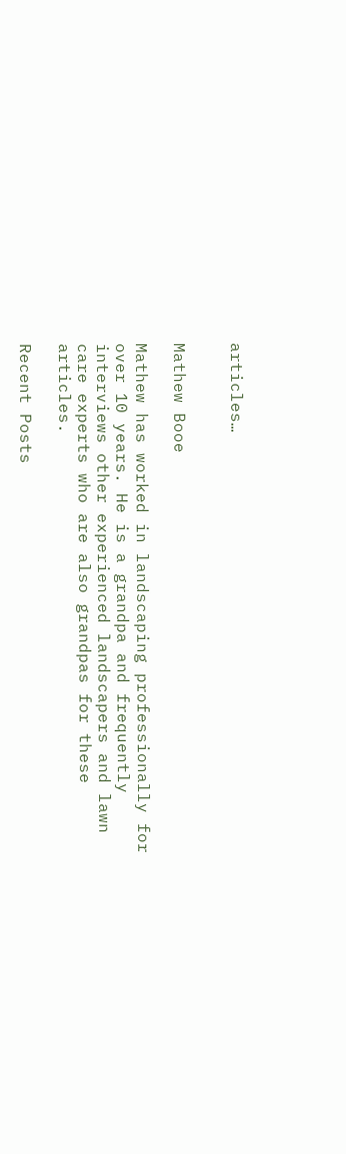articles…


Mathew Booe

Mathew has worked in landscaping professionally for over 10 years. He is a grandpa and frequently interviews other experienced landscapers and lawn care experts who are also grandpas for these articles.

Recent Posts